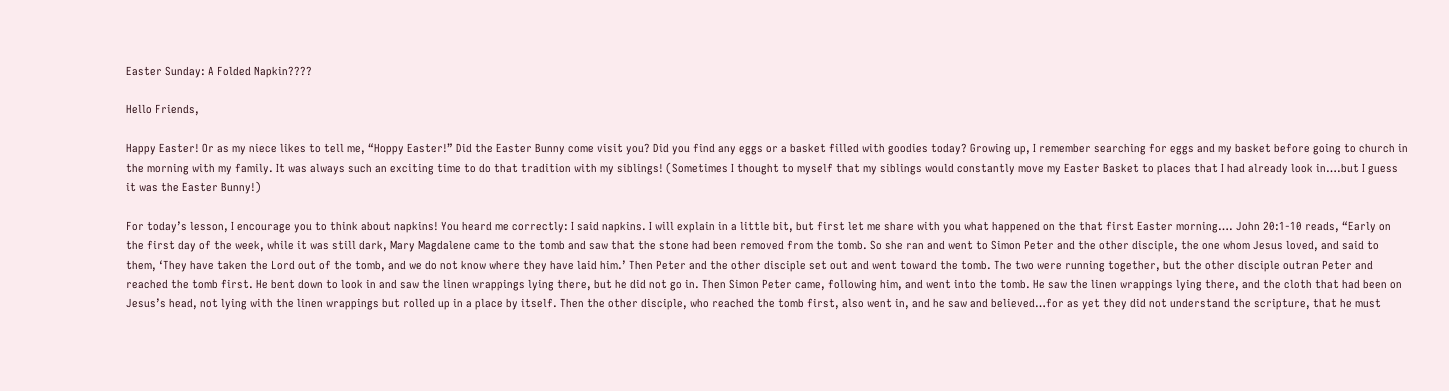Easter Sunday: A Folded Napkin????

Hello Friends,

Happy Easter! Or as my niece likes to tell me, “Hoppy Easter!” Did the Easter Bunny come visit you? Did you find any eggs or a basket filled with goodies today? Growing up, I remember searching for eggs and my basket before going to church in the morning with my family. It was always such an exciting time to do that tradition with my siblings! (Sometimes I thought to myself that my siblings would constantly move my Easter Basket to places that I had already look in….but I guess it was the Easter Bunny!)

For today’s lesson, I encourage you to think about napkins! You heard me correctly: I said napkins. I will explain in a little bit, but first let me share with you what happened on the that first Easter morning…. John 20:1-10 reads, “Early on the first day of the week, while it was still dark, Mary Magdalene came to the tomb and saw that the stone had been removed from the tomb. So she ran and went to Simon Peter and the other disciple, the one whom Jesus loved, and said to them, ‘They have taken the Lord out of the tomb, and we do not know where they have laid him.’ Then Peter and the other disciple set out and went toward the tomb. The two were running together, but the other disciple outran Peter and reached the tomb first. He bent down to look in and saw the linen wrappings lying there, but he did not go in. Then Simon Peter came, following him, and went into the tomb. He saw the linen wrappings lying there, and the cloth that had been on Jesus’s head, not lying with the linen wrappings but rolled up in a place by itself. Then the other disciple, who reached the tomb first, also went in, and he saw and believed…for as yet they did not understand the scripture, that he must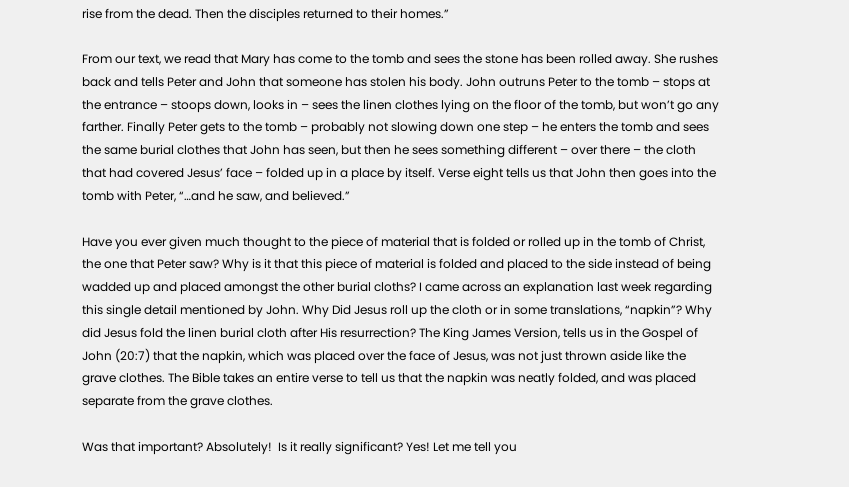rise from the dead. Then the disciples returned to their homes.”

From our text, we read that Mary has come to the tomb and sees the stone has been rolled away. She rushes back and tells Peter and John that someone has stolen his body. John outruns Peter to the tomb – stops at the entrance – stoops down, looks in – sees the linen clothes lying on the floor of the tomb, but won’t go any farther. Finally Peter gets to the tomb – probably not slowing down one step – he enters the tomb and sees the same burial clothes that John has seen, but then he sees something different – over there – the cloth that had covered Jesus’ face – folded up in a place by itself. Verse eight tells us that John then goes into the tomb with Peter, “…and he saw, and believed.”

Have you ever given much thought to the piece of material that is folded or rolled up in the tomb of Christ, the one that Peter saw? Why is it that this piece of material is folded and placed to the side instead of being wadded up and placed amongst the other burial cloths? I came across an explanation last week regarding this single detail mentioned by John. Why Did Jesus roll up the cloth or in some translations, “napkin”? Why did Jesus fold the linen burial cloth after His resurrection? The King James Version, tells us in the Gospel of John (20:7) that the napkin, which was placed over the face of Jesus, was not just thrown aside like the grave clothes. The Bible takes an entire verse to tell us that the napkin was neatly folded, and was placed separate from the grave clothes.

Was that important? Absolutely!  Is it really significant? Yes! Let me tell you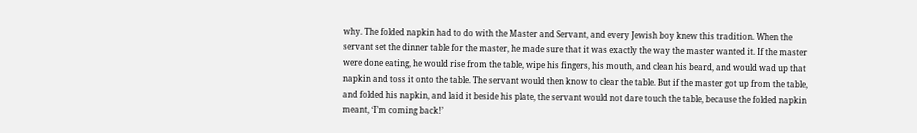why. The folded napkin had to do with the Master and Servant, and every Jewish boy knew this tradition. When the servant set the dinner table for the master, he made sure that it was exactly the way the master wanted it. If the master were done eating, he would rise from the table, wipe his fingers, his mouth, and clean his beard, and would wad up that napkin and toss it onto the table. The servant would then know to clear the table. But if the master got up from the table, and folded his napkin, and laid it beside his plate, the servant would not dare touch the table, because the folded napkin meant, ‘I’m coming back!’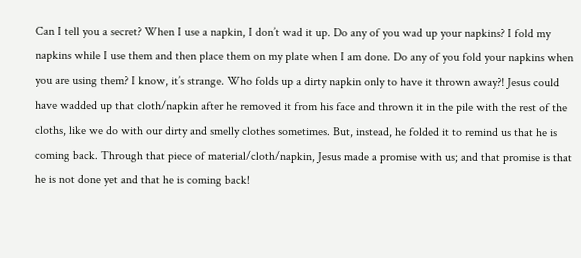Can I tell you a secret? When I use a napkin, I don’t wad it up. Do any of you wad up your napkins? I fold my napkins while I use them and then place them on my plate when I am done. Do any of you fold your napkins when you are using them? I know, it’s strange. Who folds up a dirty napkin only to have it thrown away?! Jesus could have wadded up that cloth/napkin after he removed it from his face and thrown it in the pile with the rest of the cloths, like we do with our dirty and smelly clothes sometimes. But, instead, he folded it to remind us that he is coming back. Through that piece of material/cloth/napkin, Jesus made a promise with us; and that promise is that he is not done yet and that he is coming back!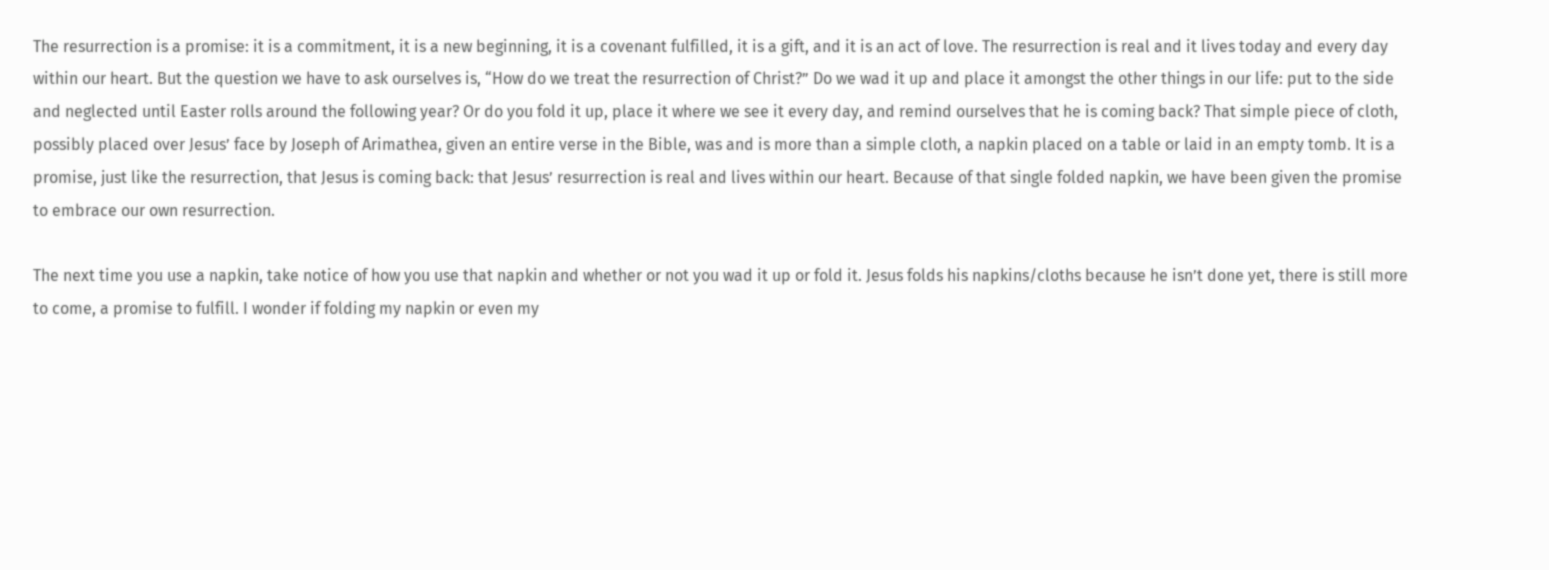The resurrection is a promise: it is a commitment, it is a new beginning, it is a covenant fulfilled, it is a gift, and it is an act of love. The resurrection is real and it lives today and every day within our heart. But the question we have to ask ourselves is, “How do we treat the resurrection of Christ?” Do we wad it up and place it amongst the other things in our life: put to the side and neglected until Easter rolls around the following year? Or do you fold it up, place it where we see it every day, and remind ourselves that he is coming back? That simple piece of cloth, possibly placed over Jesus’ face by Joseph of Arimathea, given an entire verse in the Bible, was and is more than a simple cloth, a napkin placed on a table or laid in an empty tomb. It is a promise, just like the resurrection, that Jesus is coming back: that Jesus’ resurrection is real and lives within our heart. Because of that single folded napkin, we have been given the promise to embrace our own resurrection.

The next time you use a napkin, take notice of how you use that napkin and whether or not you wad it up or fold it. Jesus folds his napkins/cloths because he isn’t done yet, there is still more to come, a promise to fulfill. I wonder if folding my napkin or even my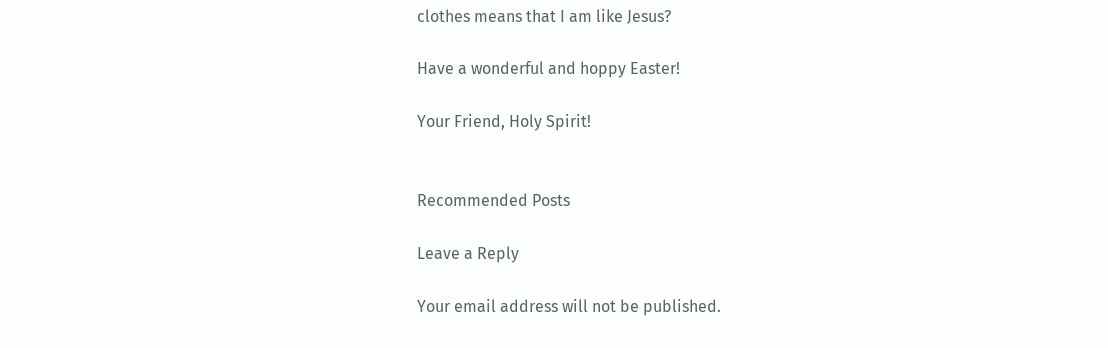clothes means that I am like Jesus?

Have a wonderful and hoppy Easter!

Your Friend, Holy Spirit!


Recommended Posts

Leave a Reply

Your email address will not be published.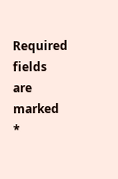Required fields are marked *